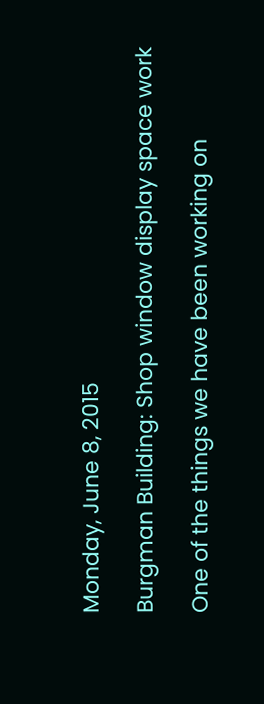Monday, June 8, 2015

Burgman Building: Shop window display space work

One of the things we have been working on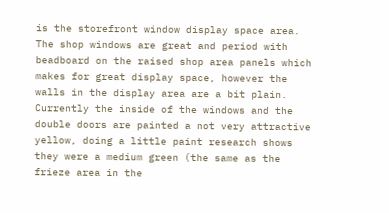is the storefront window display space area. The shop windows are great and period with beadboard on the raised shop area panels which makes for great display space, however the walls in the display area are a bit plain. Currently the inside of the windows and the double doors are painted a not very attractive  yellow, doing a little paint research shows they were a medium green (the same as the frieze area in the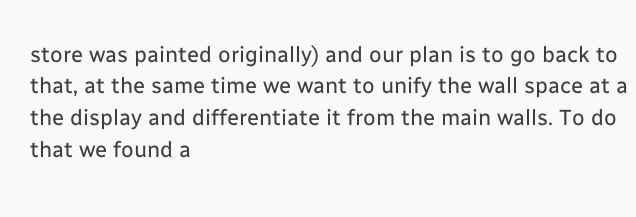store was painted originally) and our plan is to go back to that, at the same time we want to unify the wall space at a the display and differentiate it from the main walls. To do that we found a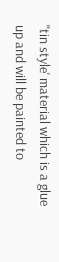"tin style' material which is a glue up and will be painted to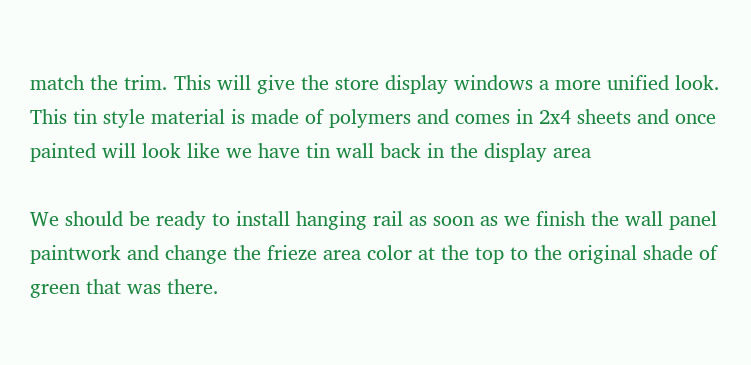match the trim. This will give the store display windows a more unified look. This tin style material is made of polymers and comes in 2x4 sheets and once painted will look like we have tin wall back in the display area

We should be ready to install hanging rail as soon as we finish the wall panel paintwork and change the frieze area color at the top to the original shade of green that was there.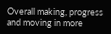Overall making, progress and moving in more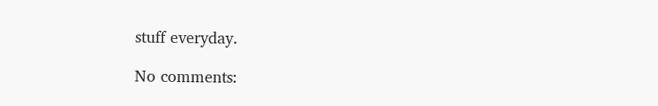stuff everyday.

No comments: